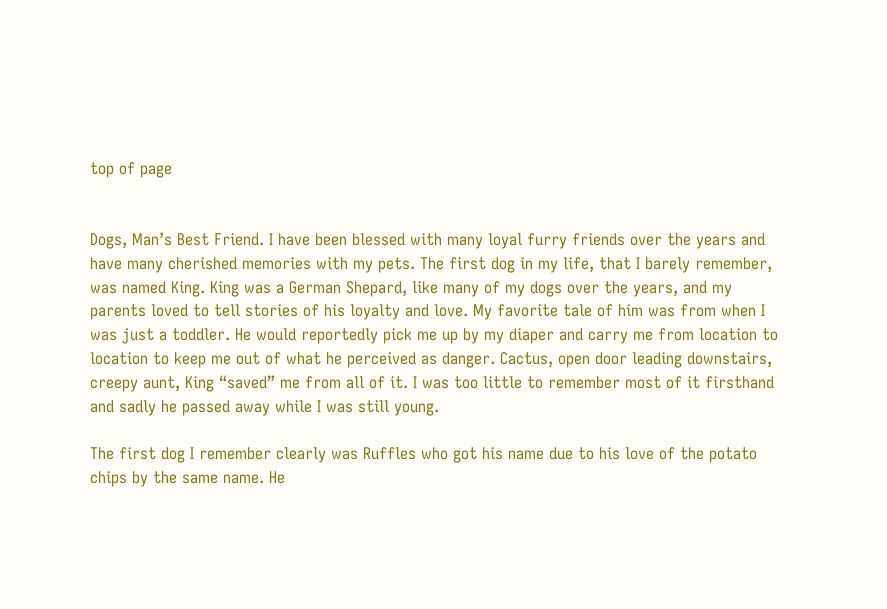top of page


Dogs, Man’s Best Friend. I have been blessed with many loyal furry friends over the years and have many cherished memories with my pets. The first dog in my life, that I barely remember, was named King. King was a German Shepard, like many of my dogs over the years, and my parents loved to tell stories of his loyalty and love. My favorite tale of him was from when I was just a toddler. He would reportedly pick me up by my diaper and carry me from location to location to keep me out of what he perceived as danger. Cactus, open door leading downstairs, creepy aunt, King “saved” me from all of it. I was too little to remember most of it firsthand and sadly he passed away while I was still young.

The first dog I remember clearly was Ruffles who got his name due to his love of the potato chips by the same name. He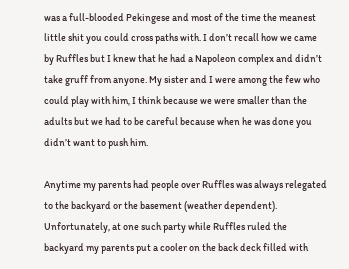was a full-blooded Pekingese and most of the time the meanest little shit you could cross paths with. I don’t recall how we came by Ruffles but I knew that he had a Napoleon complex and didn’t take gruff from anyone. My sister and I were among the few who could play with him, I think because we were smaller than the adults but we had to be careful because when he was done you didn’t want to push him.

Anytime my parents had people over Ruffles was always relegated to the backyard or the basement (weather dependent). Unfortunately, at one such party while Ruffles ruled the backyard my parents put a cooler on the back deck filled with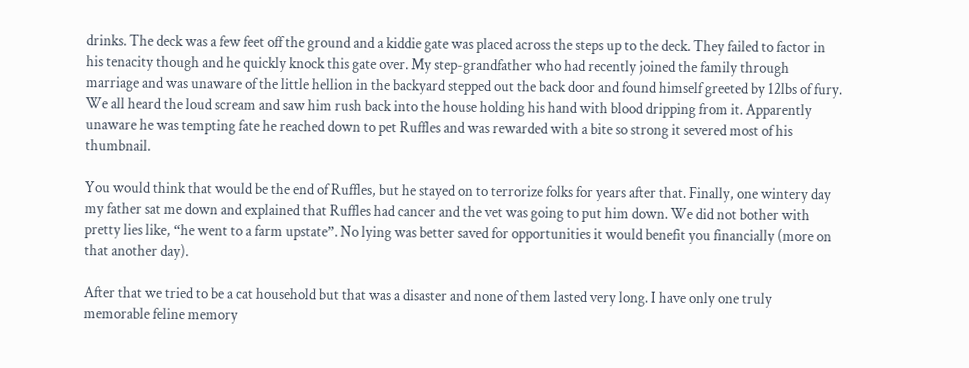drinks. The deck was a few feet off the ground and a kiddie gate was placed across the steps up to the deck. They failed to factor in his tenacity though and he quickly knock this gate over. My step-grandfather who had recently joined the family through marriage and was unaware of the little hellion in the backyard stepped out the back door and found himself greeted by 12lbs of fury. We all heard the loud scream and saw him rush back into the house holding his hand with blood dripping from it. Apparently unaware he was tempting fate he reached down to pet Ruffles and was rewarded with a bite so strong it severed most of his thumbnail.

You would think that would be the end of Ruffles, but he stayed on to terrorize folks for years after that. Finally, one wintery day my father sat me down and explained that Ruffles had cancer and the vet was going to put him down. We did not bother with pretty lies like, “he went to a farm upstate”. No lying was better saved for opportunities it would benefit you financially (more on that another day).

After that we tried to be a cat household but that was a disaster and none of them lasted very long. I have only one truly memorable feline memory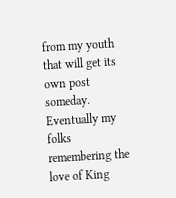from my youth that will get its own post someday. Eventually my folks remembering the love of King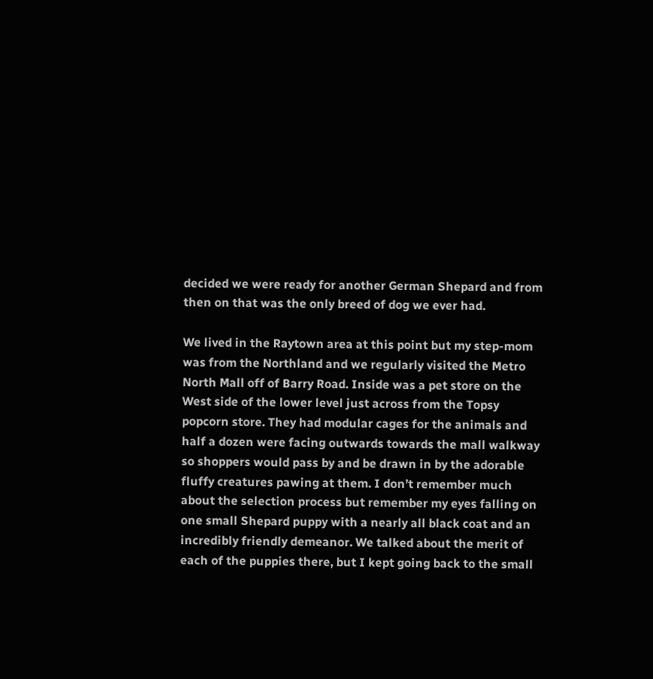decided we were ready for another German Shepard and from then on that was the only breed of dog we ever had.

We lived in the Raytown area at this point but my step-mom was from the Northland and we regularly visited the Metro North Mall off of Barry Road. Inside was a pet store on the West side of the lower level just across from the Topsy popcorn store. They had modular cages for the animals and half a dozen were facing outwards towards the mall walkway so shoppers would pass by and be drawn in by the adorable fluffy creatures pawing at them. I don’t remember much about the selection process but remember my eyes falling on one small Shepard puppy with a nearly all black coat and an incredibly friendly demeanor. We talked about the merit of each of the puppies there, but I kept going back to the small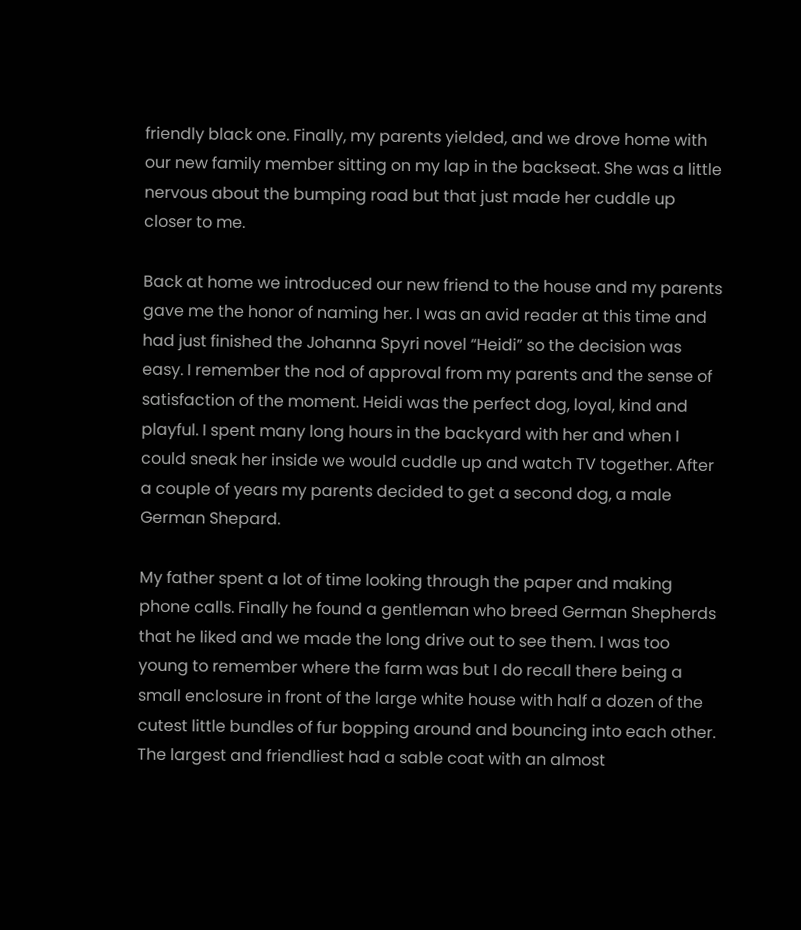friendly black one. Finally, my parents yielded, and we drove home with our new family member sitting on my lap in the backseat. She was a little nervous about the bumping road but that just made her cuddle up closer to me.

Back at home we introduced our new friend to the house and my parents gave me the honor of naming her. I was an avid reader at this time and had just finished the Johanna Spyri novel “Heidi” so the decision was easy. I remember the nod of approval from my parents and the sense of satisfaction of the moment. Heidi was the perfect dog, loyal, kind and playful. I spent many long hours in the backyard with her and when I could sneak her inside we would cuddle up and watch TV together. After a couple of years my parents decided to get a second dog, a male German Shepard.

My father spent a lot of time looking through the paper and making phone calls. Finally he found a gentleman who breed German Shepherds that he liked and we made the long drive out to see them. I was too young to remember where the farm was but I do recall there being a small enclosure in front of the large white house with half a dozen of the cutest little bundles of fur bopping around and bouncing into each other. The largest and friendliest had a sable coat with an almost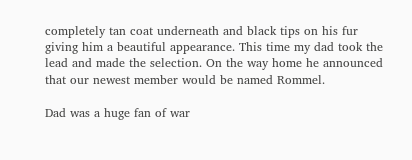completely tan coat underneath and black tips on his fur giving him a beautiful appearance. This time my dad took the lead and made the selection. On the way home he announced that our newest member would be named Rommel.

Dad was a huge fan of war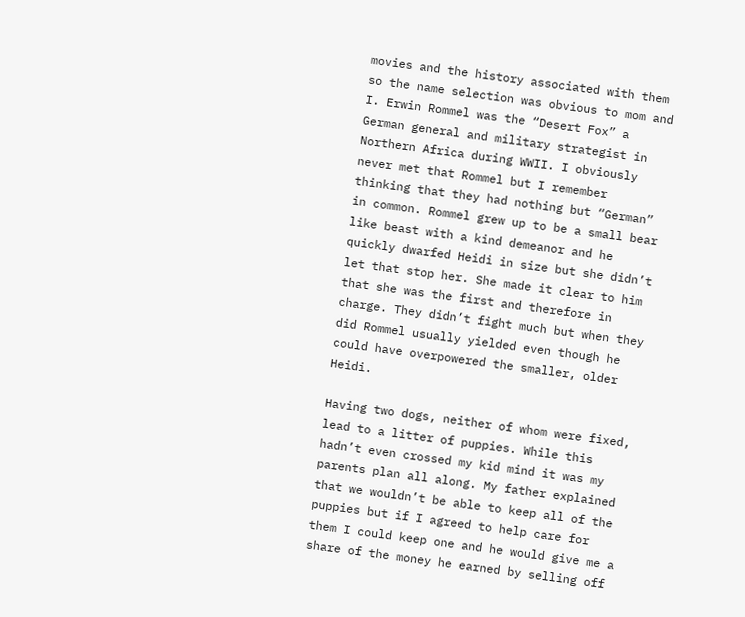movies and the history associated with them so the name selection was obvious to mom and I. Erwin Rommel was the “Desert Fox” a German general and military strategist in Northern Africa during WWII. I obviously never met that Rommel but I remember thinking that they had nothing but “German” in common. Rommel grew up to be a small bear like beast with a kind demeanor and he quickly dwarfed Heidi in size but she didn’t let that stop her. She made it clear to him that she was the first and therefore in charge. They didn’t fight much but when they did Rommel usually yielded even though he could have overpowered the smaller, older Heidi.

Having two dogs, neither of whom were fixed, lead to a litter of puppies. While this hadn’t even crossed my kid mind it was my parents plan all along. My father explained that we wouldn’t be able to keep all of the puppies but if I agreed to help care for them I could keep one and he would give me a share of the money he earned by selling off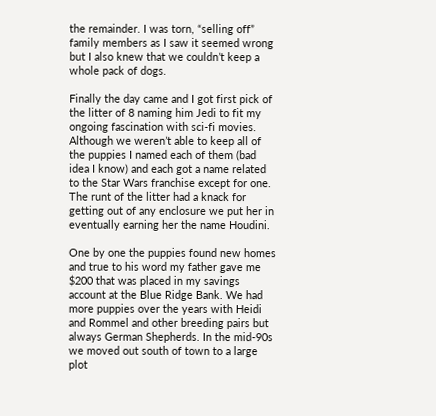the remainder. I was torn, “selling off” family members as I saw it seemed wrong but I also knew that we couldn’t keep a whole pack of dogs.

Finally the day came and I got first pick of the litter of 8 naming him Jedi to fit my ongoing fascination with sci-fi movies. Although we weren’t able to keep all of the puppies I named each of them (bad idea I know) and each got a name related to the Star Wars franchise except for one. The runt of the litter had a knack for getting out of any enclosure we put her in eventually earning her the name Houdini.

One by one the puppies found new homes and true to his word my father gave me $200 that was placed in my savings account at the Blue Ridge Bank. We had more puppies over the years with Heidi and Rommel and other breeding pairs but always German Shepherds. In the mid-90s we moved out south of town to a large plot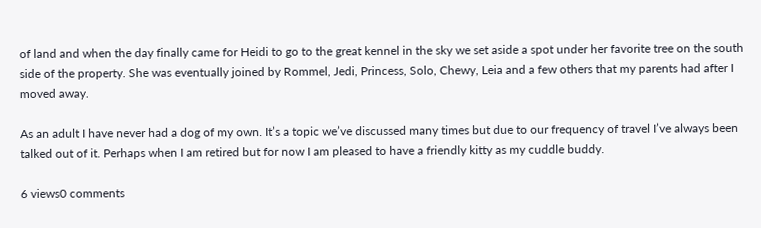of land and when the day finally came for Heidi to go to the great kennel in the sky we set aside a spot under her favorite tree on the south side of the property. She was eventually joined by Rommel, Jedi, Princess, Solo, Chewy, Leia and a few others that my parents had after I moved away.

As an adult I have never had a dog of my own. It’s a topic we’ve discussed many times but due to our frequency of travel I’ve always been talked out of it. Perhaps when I am retired but for now I am pleased to have a friendly kitty as my cuddle buddy.

6 views0 comments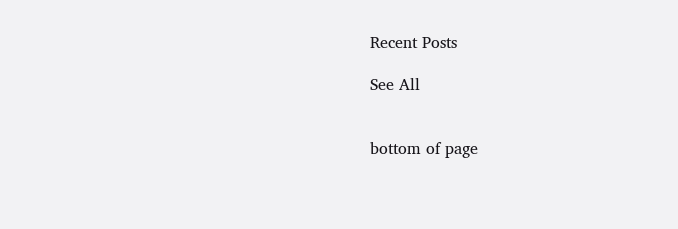Recent Posts

See All


bottom of page